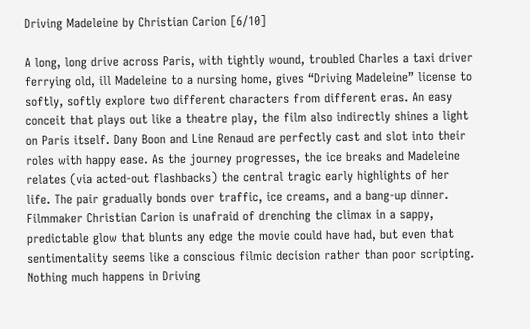Driving Madeleine by Christian Carion [6/10]

A long, long drive across Paris, with tightly wound, troubled Charles a taxi driver ferrying old, ill Madeleine to a nursing home, gives “Driving Madeleine” license to softly, softly explore two different characters from different eras. An easy conceit that plays out like a theatre play, the film also indirectly shines a light on Paris itself. Dany Boon and Line Renaud are perfectly cast and slot into their roles with happy ease. As the journey progresses, the ice breaks and Madeleine relates (via acted-out flashbacks) the central tragic early highlights of her life. The pair gradually bonds over traffic, ice creams, and a bang-up dinner. Filmmaker Christian Carion is unafraid of drenching the climax in a sappy, predictable glow that blunts any edge the movie could have had, but even that sentimentality seems like a conscious filmic decision rather than poor scripting. Nothing much happens in Driving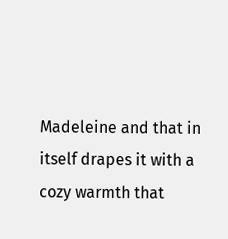Madeleine and that in itself drapes it with a cozy warmth that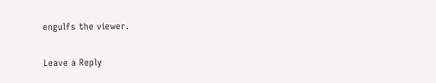engulfs the viewer.

Leave a Reply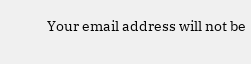Your email address will not be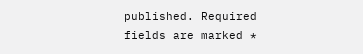published. Required fields are marked *